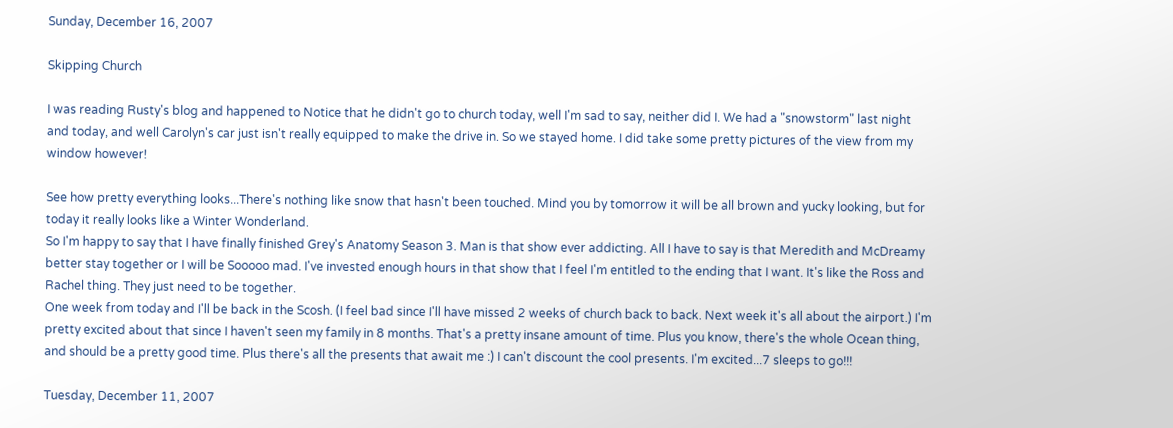Sunday, December 16, 2007

Skipping Church

I was reading Rusty's blog and happened to Notice that he didn't go to church today, well I'm sad to say, neither did I. We had a "snowstorm" last night and today, and well Carolyn's car just isn't really equipped to make the drive in. So we stayed home. I did take some pretty pictures of the view from my window however!

See how pretty everything looks...There's nothing like snow that hasn't been touched. Mind you by tomorrow it will be all brown and yucky looking, but for today it really looks like a Winter Wonderland.
So I'm happy to say that I have finally finished Grey's Anatomy Season 3. Man is that show ever addicting. All I have to say is that Meredith and McDreamy better stay together or I will be Sooooo mad. I've invested enough hours in that show that I feel I'm entitled to the ending that I want. It's like the Ross and Rachel thing. They just need to be together.
One week from today and I'll be back in the Scosh. (I feel bad since I'll have missed 2 weeks of church back to back. Next week it's all about the airport.) I'm pretty excited about that since I haven't seen my family in 8 months. That's a pretty insane amount of time. Plus you know, there's the whole Ocean thing, and should be a pretty good time. Plus there's all the presents that await me :) I can't discount the cool presents. I'm excited...7 sleeps to go!!!

Tuesday, December 11, 2007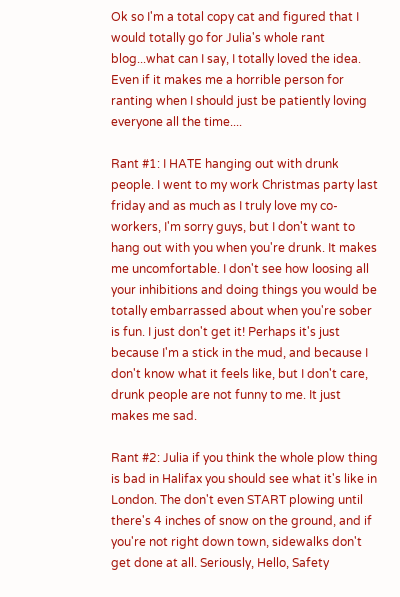Ok so I'm a total copy cat and figured that I would totally go for Julia's whole rant blog...what can I say, I totally loved the idea. Even if it makes me a horrible person for ranting when I should just be patiently loving everyone all the time....

Rant #1: I HATE hanging out with drunk people. I went to my work Christmas party last friday and as much as I truly love my co-workers, I'm sorry guys, but I don't want to hang out with you when you're drunk. It makes me uncomfortable. I don't see how loosing all your inhibitions and doing things you would be totally embarrassed about when you're sober is fun. I just don't get it! Perhaps it's just because I'm a stick in the mud, and because I don't know what it feels like, but I don't care, drunk people are not funny to me. It just makes me sad.

Rant #2: Julia if you think the whole plow thing is bad in Halifax you should see what it's like in London. The don't even START plowing until there's 4 inches of snow on the ground, and if you're not right down town, sidewalks don't get done at all. Seriously, Hello, Safety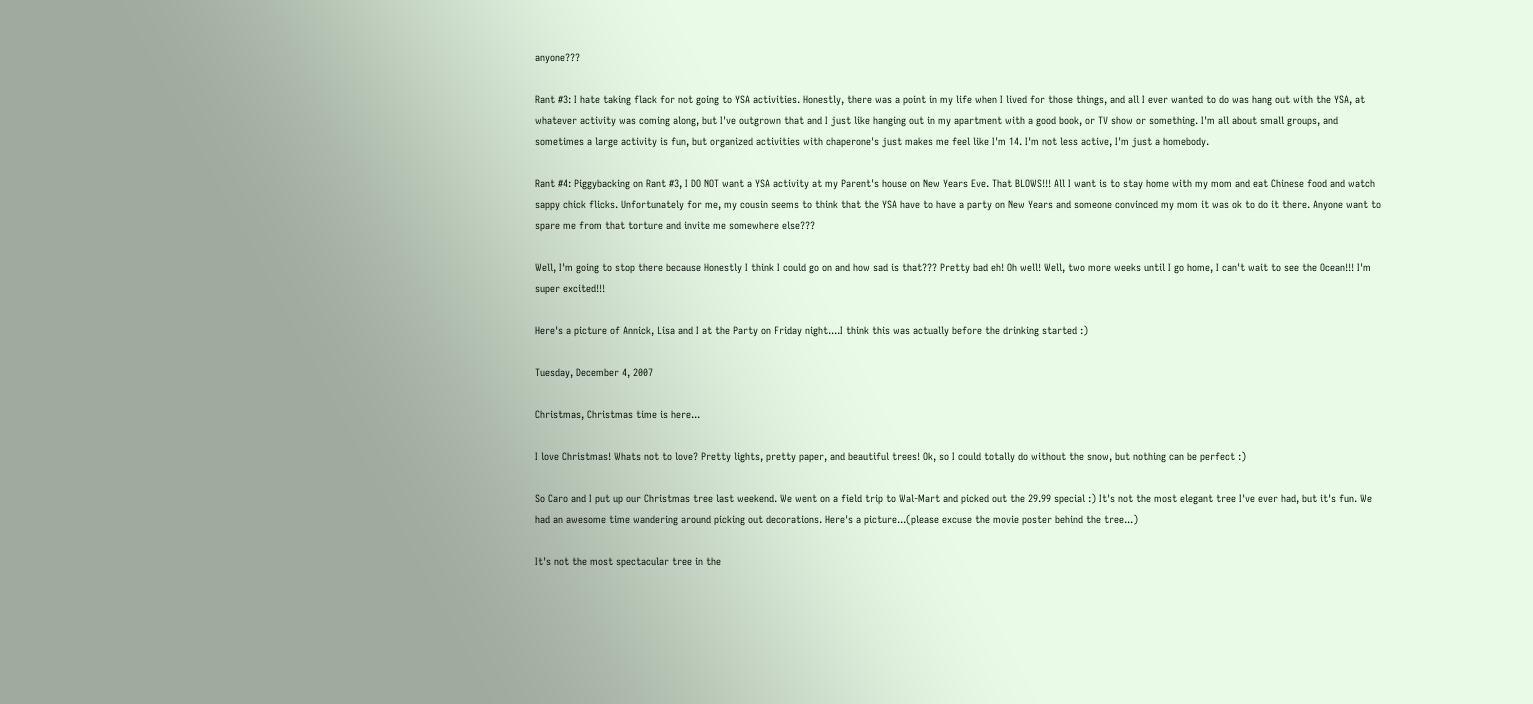anyone???

Rant #3: I hate taking flack for not going to YSA activities. Honestly, there was a point in my life when I lived for those things, and all I ever wanted to do was hang out with the YSA, at whatever activity was coming along, but I've outgrown that and I just like hanging out in my apartment with a good book, or TV show or something. I'm all about small groups, and sometimes a large activity is fun, but organized activities with chaperone's just makes me feel like I'm 14. I'm not less active, I'm just a homebody.

Rant #4: Piggybacking on Rant #3, I DO NOT want a YSA activity at my Parent's house on New Years Eve. That BLOWS!!! All I want is to stay home with my mom and eat Chinese food and watch sappy chick flicks. Unfortunately for me, my cousin seems to think that the YSA have to have a party on New Years and someone convinced my mom it was ok to do it there. Anyone want to spare me from that torture and invite me somewhere else???

Well, I'm going to stop there because Honestly I think I could go on and how sad is that??? Pretty bad eh! Oh well! Well, two more weeks until I go home, I can't wait to see the Ocean!!! I'm super excited!!!

Here's a picture of Annick, Lisa and I at the Party on Friday night....I think this was actually before the drinking started :)

Tuesday, December 4, 2007

Christmas, Christmas time is here...

I love Christmas! Whats not to love? Pretty lights, pretty paper, and beautiful trees! Ok, so I could totally do without the snow, but nothing can be perfect :)

So Caro and I put up our Christmas tree last weekend. We went on a field trip to Wal-Mart and picked out the 29.99 special :) It's not the most elegant tree I've ever had, but it's fun. We had an awesome time wandering around picking out decorations. Here's a picture...(please excuse the movie poster behind the tree...)

It's not the most spectacular tree in the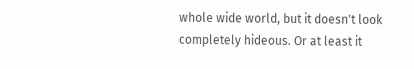whole wide world, but it doesn't look completely hideous. Or at least it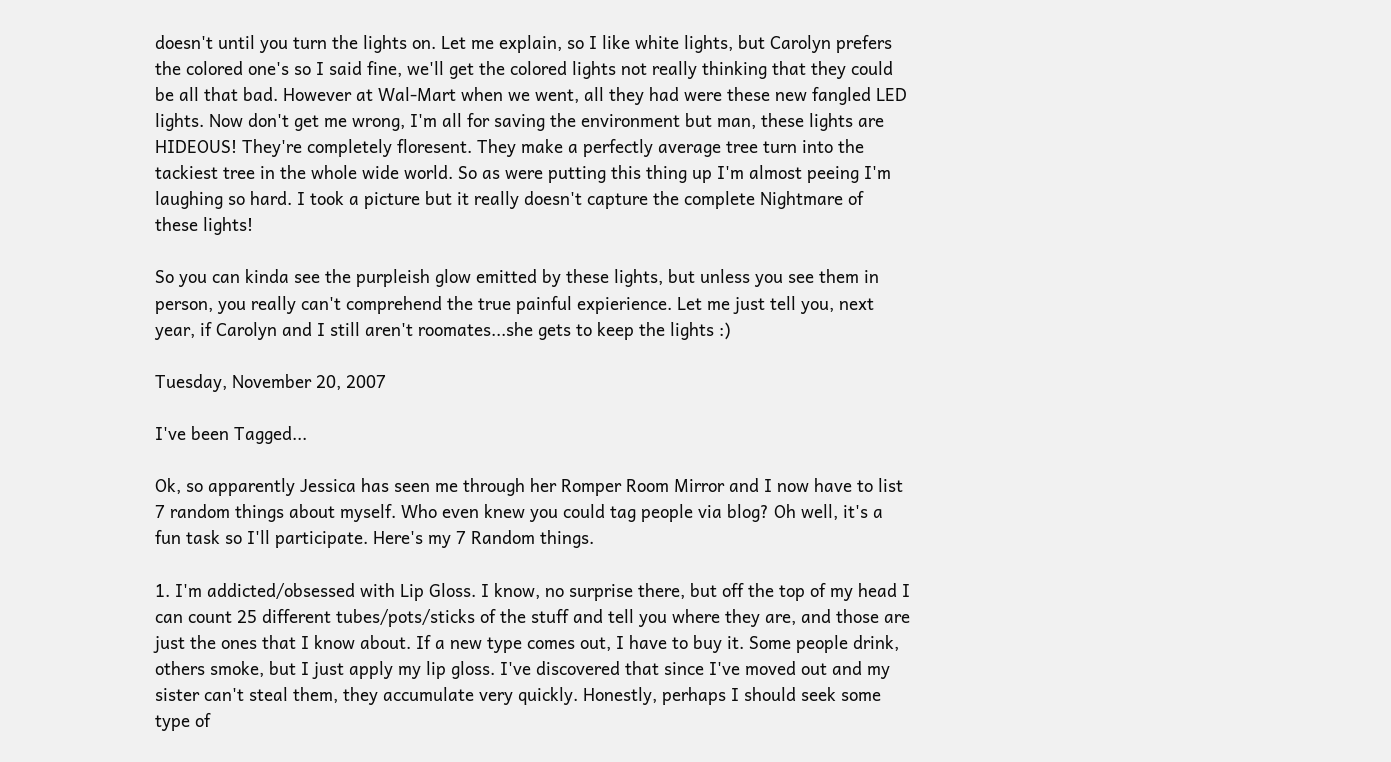doesn't until you turn the lights on. Let me explain, so I like white lights, but Carolyn prefers the colored one's so I said fine, we'll get the colored lights not really thinking that they could be all that bad. However at Wal-Mart when we went, all they had were these new fangled LED lights. Now don't get me wrong, I'm all for saving the environment but man, these lights are HIDEOUS! They're completely floresent. They make a perfectly average tree turn into the tackiest tree in the whole wide world. So as were putting this thing up I'm almost peeing I'm laughing so hard. I took a picture but it really doesn't capture the complete Nightmare of these lights!

So you can kinda see the purpleish glow emitted by these lights, but unless you see them in person, you really can't comprehend the true painful expierience. Let me just tell you, next year, if Carolyn and I still aren't roomates...she gets to keep the lights :)

Tuesday, November 20, 2007

I've been Tagged...

Ok, so apparently Jessica has seen me through her Romper Room Mirror and I now have to list 7 random things about myself. Who even knew you could tag people via blog? Oh well, it's a fun task so I'll participate. Here's my 7 Random things.

1. I'm addicted/obsessed with Lip Gloss. I know, no surprise there, but off the top of my head I can count 25 different tubes/pots/sticks of the stuff and tell you where they are, and those are just the ones that I know about. If a new type comes out, I have to buy it. Some people drink, others smoke, but I just apply my lip gloss. I've discovered that since I've moved out and my sister can't steal them, they accumulate very quickly. Honestly, perhaps I should seek some type of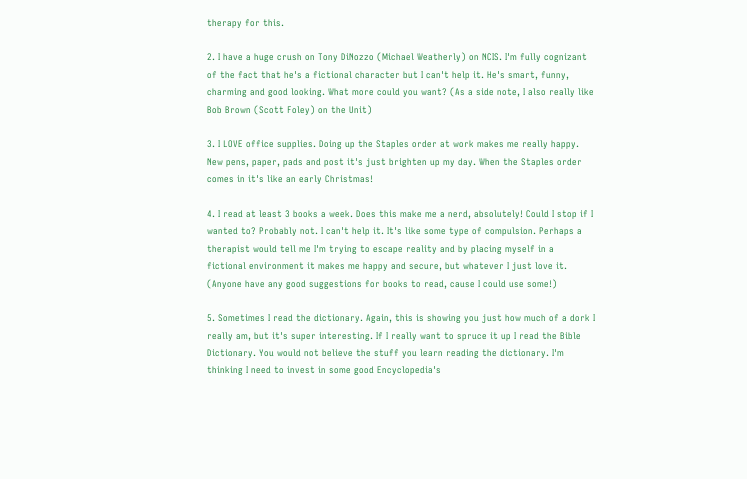therapy for this.

2. I have a huge crush on Tony DiNozzo (Michael Weatherly) on NCIS. I'm fully cognizant of the fact that he's a fictional character but I can't help it. He's smart, funny, charming and good looking. What more could you want? (As a side note, I also really like Bob Brown (Scott Foley) on the Unit)

3. I LOVE office supplies. Doing up the Staples order at work makes me really happy. New pens, paper, pads and post it's just brighten up my day. When the Staples order comes in it's like an early Christmas!

4. I read at least 3 books a week. Does this make me a nerd, absolutely! Could I stop if I wanted to? Probably not. I can't help it. It's like some type of compulsion. Perhaps a therapist would tell me I'm trying to escape reality and by placing myself in a fictional environment it makes me happy and secure, but whatever I just love it. (Anyone have any good suggestions for books to read, cause I could use some!)

5. Sometimes I read the dictionary. Again, this is showing you just how much of a dork I really am, but it's super interesting. If I really want to spruce it up I read the Bible Dictionary. You would not believe the stuff you learn reading the dictionary. I'm thinking I need to invest in some good Encyclopedia's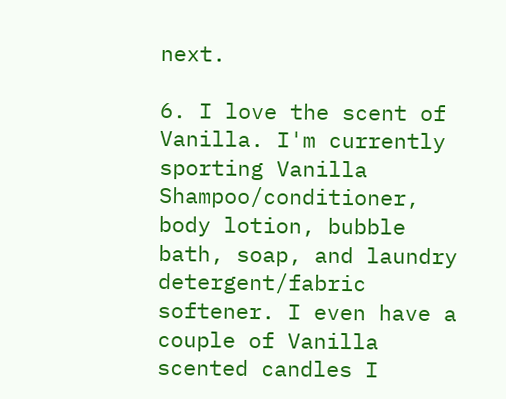next.

6. I love the scent of Vanilla. I'm currently sporting Vanilla Shampoo/conditioner, body lotion, bubble bath, soap, and laundry detergent/fabric softener. I even have a couple of Vanilla scented candles I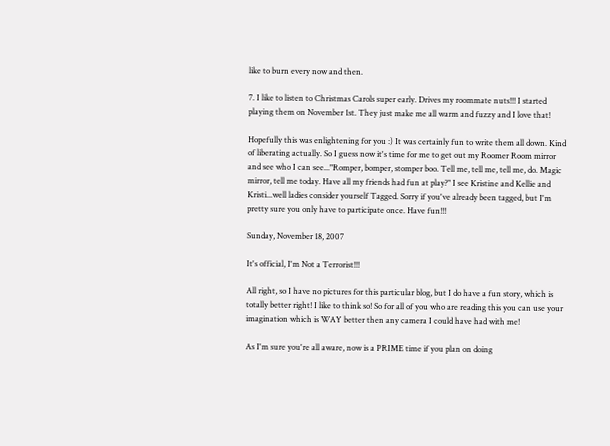like to burn every now and then.

7. I like to listen to Christmas Carols super early. Drives my roommate nuts!!! I started playing them on November 1st. They just make me all warm and fuzzy and I love that!

Hopefully this was enlightening for you :) It was certainly fun to write them all down. Kind of liberating actually. So I guess now it's time for me to get out my Roomer Room mirror and see who I can see..."Romper, bomper, stomper boo. Tell me, tell me, tell me, do. Magic mirror, tell me today. Have all my friends had fun at play?" I see Kristine and Kellie and Kristi...well ladies consider yourself Tagged. Sorry if you've already been tagged, but I'm pretty sure you only have to participate once. Have fun!!!

Sunday, November 18, 2007

It's official, I'm Not a Terrorist!!!

All right, so I have no pictures for this particular blog, but I do have a fun story, which is totally better right! I like to think so! So for all of you who are reading this you can use your imagination which is WAY better then any camera I could have had with me!

As I'm sure you're all aware, now is a PRIME time if you plan on doing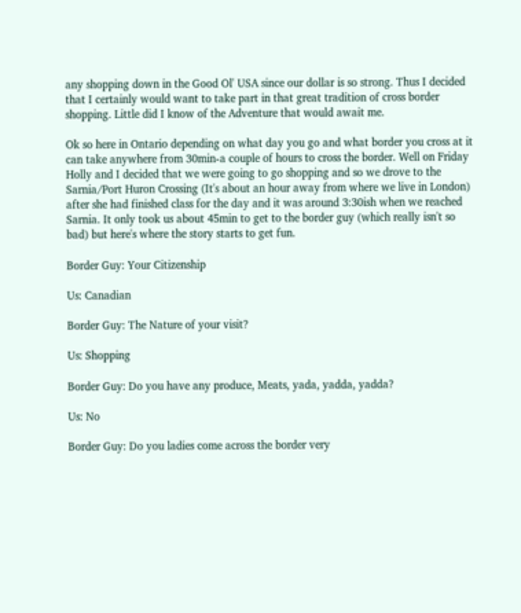any shopping down in the Good Ol' USA since our dollar is so strong. Thus I decided that I certainly would want to take part in that great tradition of cross border shopping. Little did I know of the Adventure that would await me.

Ok so here in Ontario depending on what day you go and what border you cross at it can take anywhere from 30min-a couple of hours to cross the border. Well on Friday Holly and I decided that we were going to go shopping and so we drove to the Sarnia/Port Huron Crossing (It's about an hour away from where we live in London) after she had finished class for the day and it was around 3:30ish when we reached Sarnia. It only took us about 45min to get to the border guy (which really isn't so bad) but here's where the story starts to get fun.

Border Guy: Your Citizenship

Us: Canadian

Border Guy: The Nature of your visit?

Us: Shopping

Border Guy: Do you have any produce, Meats, yada, yadda, yadda?

Us: No

Border Guy: Do you ladies come across the border very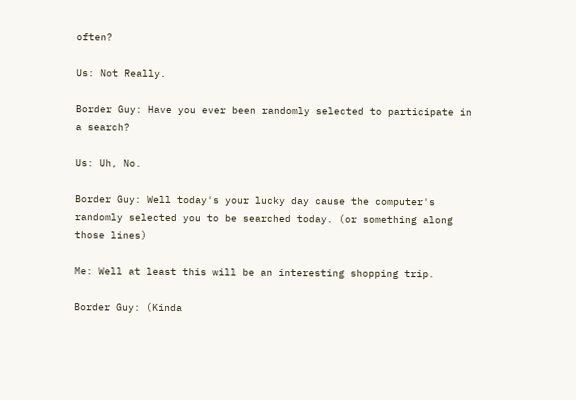often?

Us: Not Really.

Border Guy: Have you ever been randomly selected to participate in a search?

Us: Uh, No.

Border Guy: Well today's your lucky day cause the computer's randomly selected you to be searched today. (or something along those lines)

Me: Well at least this will be an interesting shopping trip.

Border Guy: (Kinda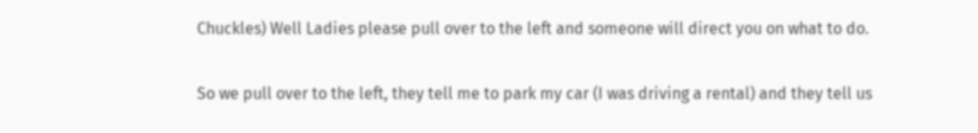Chuckles) Well Ladies please pull over to the left and someone will direct you on what to do.

So we pull over to the left, they tell me to park my car (I was driving a rental) and they tell us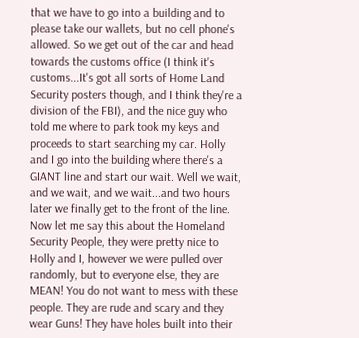that we have to go into a building and to please take our wallets, but no cell phone's allowed. So we get out of the car and head towards the customs office (I think it's customs...It's got all sorts of Home Land Security posters though, and I think they're a division of the FBI), and the nice guy who told me where to park took my keys and proceeds to start searching my car. Holly and I go into the building where there's a GIANT line and start our wait. Well we wait, and we wait, and we wait...and two hours later we finally get to the front of the line. Now let me say this about the Homeland Security People, they were pretty nice to Holly and I, however we were pulled over randomly, but to everyone else, they are MEAN! You do not want to mess with these people. They are rude and scary and they wear Guns! They have holes built into their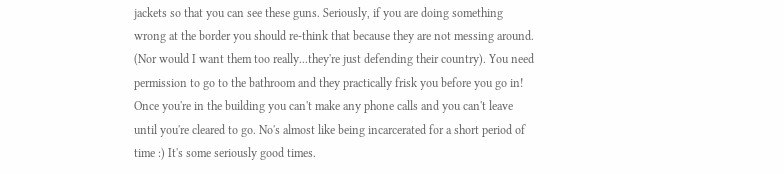jackets so that you can see these guns. Seriously, if you are doing something wrong at the border you should re-think that because they are not messing around. (Nor would I want them too really...they're just defending their country). You need permission to go to the bathroom and they practically frisk you before you go in! Once you're in the building you can't make any phone calls and you can't leave until you're cleared to go. No's almost like being incarcerated for a short period of time :) It's some seriously good times.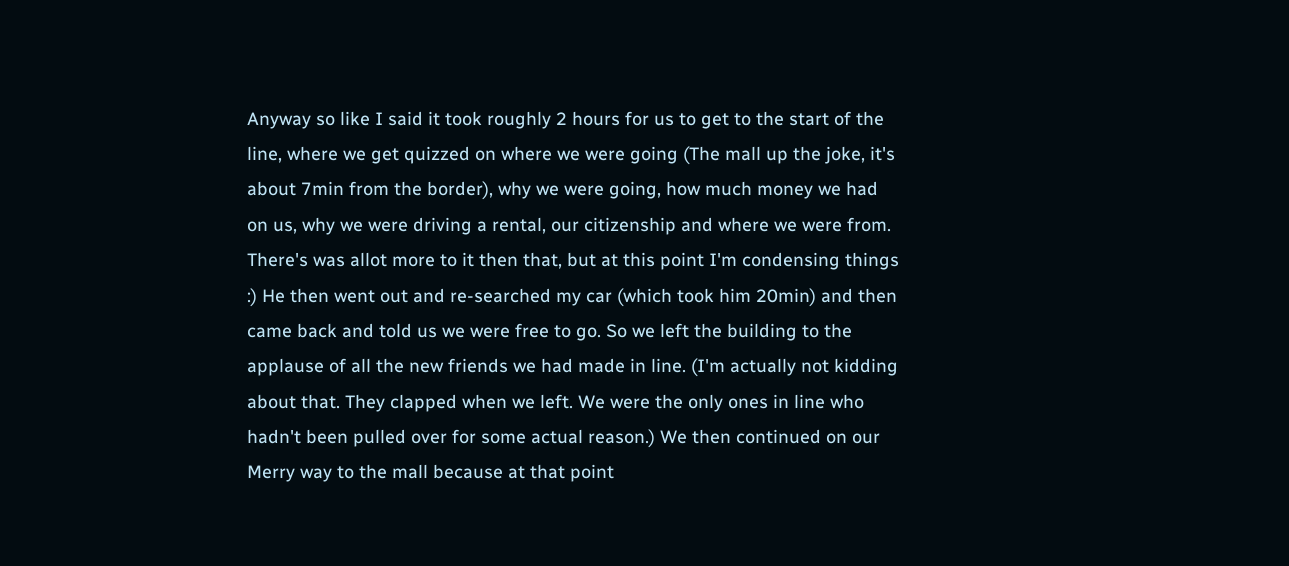Anyway so like I said it took roughly 2 hours for us to get to the start of the line, where we get quizzed on where we were going (The mall up the joke, it's about 7min from the border), why we were going, how much money we had on us, why we were driving a rental, our citizenship and where we were from. There's was allot more to it then that, but at this point I'm condensing things :) He then went out and re-searched my car (which took him 20min) and then came back and told us we were free to go. So we left the building to the applause of all the new friends we had made in line. (I'm actually not kidding about that. They clapped when we left. We were the only ones in line who hadn't been pulled over for some actual reason.) We then continued on our Merry way to the mall because at that point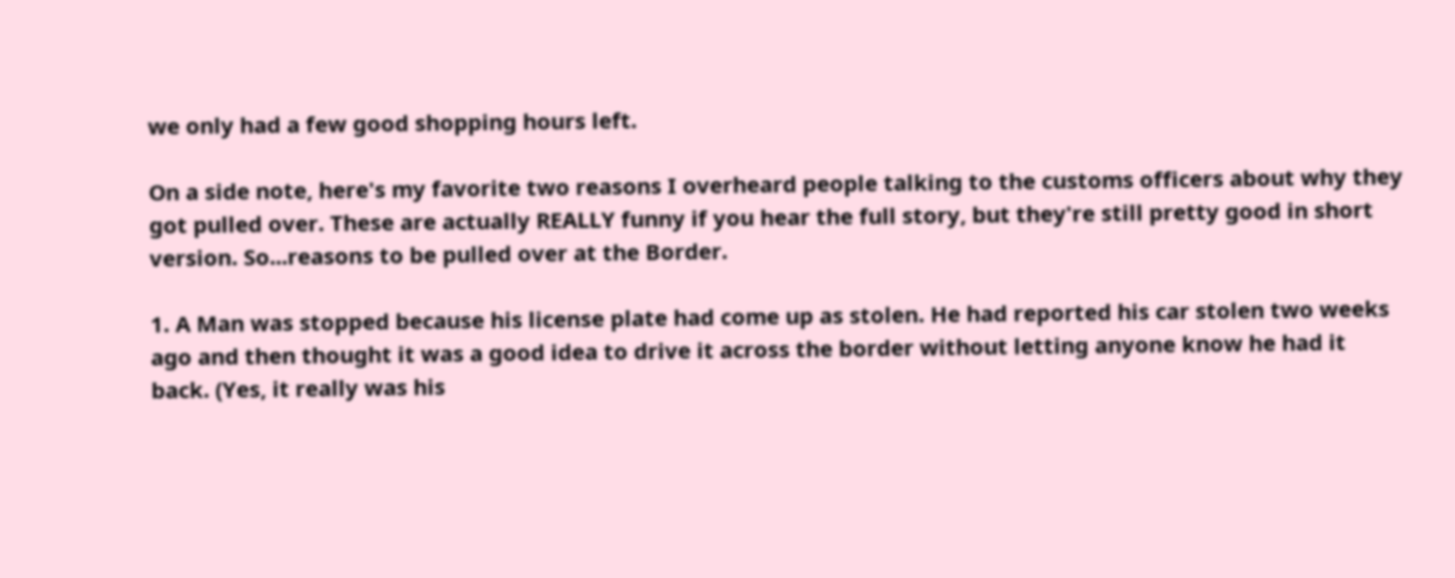we only had a few good shopping hours left.

On a side note, here's my favorite two reasons I overheard people talking to the customs officers about why they got pulled over. These are actually REALLY funny if you hear the full story, but they're still pretty good in short version. So...reasons to be pulled over at the Border.

1. A Man was stopped because his license plate had come up as stolen. He had reported his car stolen two weeks ago and then thought it was a good idea to drive it across the border without letting anyone know he had it back. (Yes, it really was his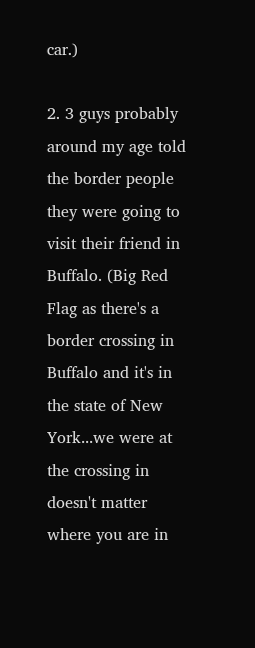car.)

2. 3 guys probably around my age told the border people they were going to visit their friend in Buffalo. (Big Red Flag as there's a border crossing in Buffalo and it's in the state of New York...we were at the crossing in doesn't matter where you are in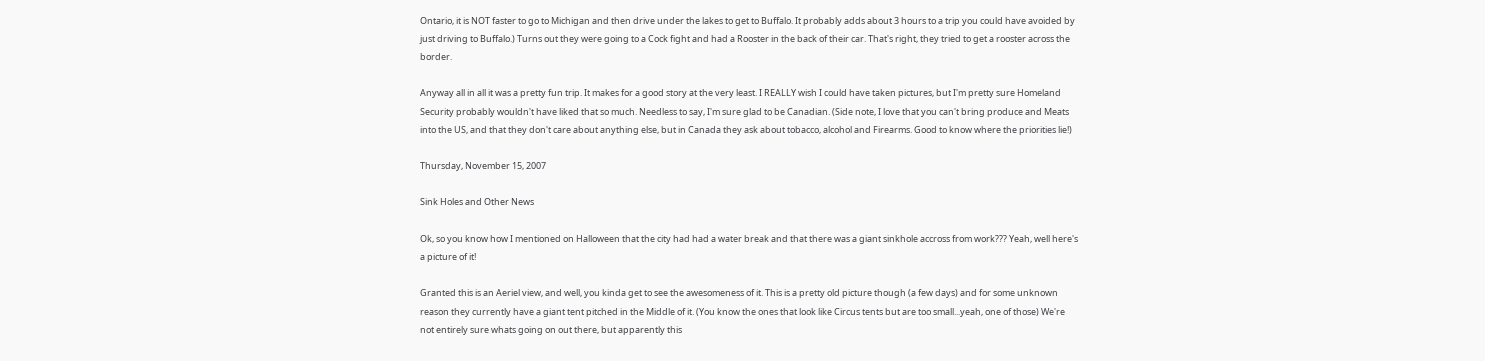Ontario, it is NOT faster to go to Michigan and then drive under the lakes to get to Buffalo. It probably adds about 3 hours to a trip you could have avoided by just driving to Buffalo.) Turns out they were going to a Cock fight and had a Rooster in the back of their car. That's right, they tried to get a rooster across the border.

Anyway all in all it was a pretty fun trip. It makes for a good story at the very least. I REALLY wish I could have taken pictures, but I'm pretty sure Homeland Security probably wouldn't have liked that so much. Needless to say, I'm sure glad to be Canadian. (Side note, I love that you can't bring produce and Meats into the US, and that they don't care about anything else, but in Canada they ask about tobacco, alcohol and Firearms. Good to know where the priorities lie!)

Thursday, November 15, 2007

Sink Holes and Other News

Ok, so you know how I mentioned on Halloween that the city had had a water break and that there was a giant sinkhole accross from work??? Yeah, well here's a picture of it!

Granted this is an Aeriel view, and well, you kinda get to see the awesomeness of it. This is a pretty old picture though (a few days) and for some unknown reason they currently have a giant tent pitched in the Middle of it. (You know the ones that look like Circus tents but are too small...yeah, one of those) We're not entirely sure whats going on out there, but apparently this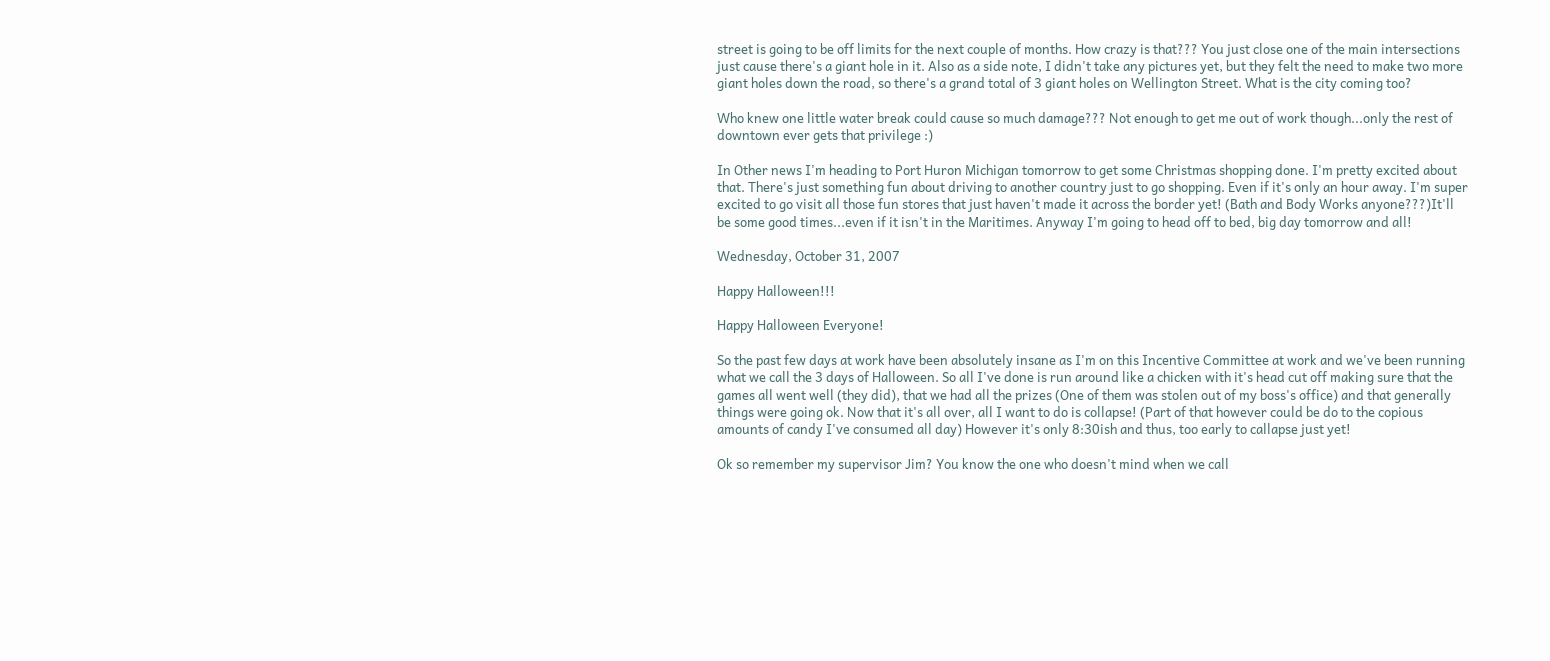street is going to be off limits for the next couple of months. How crazy is that??? You just close one of the main intersections just cause there's a giant hole in it. Also as a side note, I didn't take any pictures yet, but they felt the need to make two more giant holes down the road, so there's a grand total of 3 giant holes on Wellington Street. What is the city coming too?

Who knew one little water break could cause so much damage??? Not enough to get me out of work though...only the rest of downtown ever gets that privilege :)

In Other news I'm heading to Port Huron Michigan tomorrow to get some Christmas shopping done. I'm pretty excited about that. There's just something fun about driving to another country just to go shopping. Even if it's only an hour away. I'm super excited to go visit all those fun stores that just haven't made it across the border yet! (Bath and Body Works anyone???)It'll be some good times...even if it isn't in the Maritimes. Anyway I'm going to head off to bed, big day tomorrow and all!

Wednesday, October 31, 2007

Happy Halloween!!!

Happy Halloween Everyone!

So the past few days at work have been absolutely insane as I'm on this Incentive Committee at work and we've been running what we call the 3 days of Halloween. So all I've done is run around like a chicken with it's head cut off making sure that the games all went well (they did), that we had all the prizes (One of them was stolen out of my boss's office) and that generally things were going ok. Now that it's all over, all I want to do is collapse! (Part of that however could be do to the copious amounts of candy I've consumed all day) However it's only 8:30ish and thus, too early to callapse just yet!

Ok so remember my supervisor Jim? You know the one who doesn't mind when we call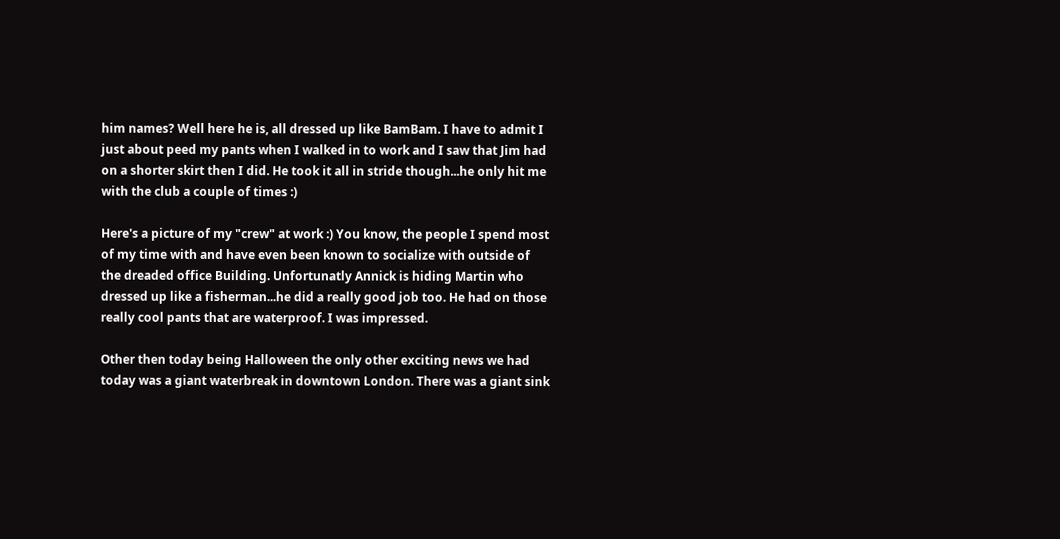him names? Well here he is, all dressed up like BamBam. I have to admit I just about peed my pants when I walked in to work and I saw that Jim had on a shorter skirt then I did. He took it all in stride though...he only hit me with the club a couple of times :)

Here's a picture of my "crew" at work :) You know, the people I spend most of my time with and have even been known to socialize with outside of the dreaded office Building. Unfortunatly Annick is hiding Martin who dressed up like a fisherman...he did a really good job too. He had on those really cool pants that are waterproof. I was impressed.

Other then today being Halloween the only other exciting news we had today was a giant waterbreak in downtown London. There was a giant sink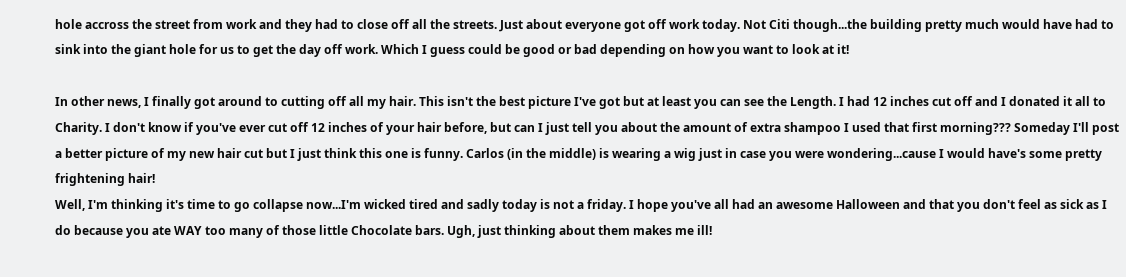hole accross the street from work and they had to close off all the streets. Just about everyone got off work today. Not Citi though...the building pretty much would have had to sink into the giant hole for us to get the day off work. Which I guess could be good or bad depending on how you want to look at it!

In other news, I finally got around to cutting off all my hair. This isn't the best picture I've got but at least you can see the Length. I had 12 inches cut off and I donated it all to Charity. I don't know if you've ever cut off 12 inches of your hair before, but can I just tell you about the amount of extra shampoo I used that first morning??? Someday I'll post a better picture of my new hair cut but I just think this one is funny. Carlos (in the middle) is wearing a wig just in case you were wondering...cause I would have's some pretty frightening hair!
Well, I'm thinking it's time to go collapse now...I'm wicked tired and sadly today is not a friday. I hope you've all had an awesome Halloween and that you don't feel as sick as I do because you ate WAY too many of those little Chocolate bars. Ugh, just thinking about them makes me ill!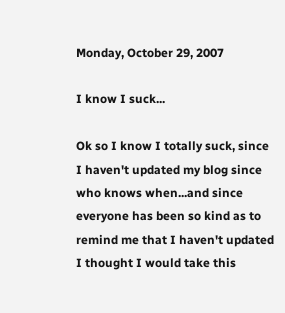Monday, October 29, 2007

I know I suck...

Ok so I know I totally suck, since I haven't updated my blog since who knows when...and since everyone has been so kind as to remind me that I haven't updated I thought I would take this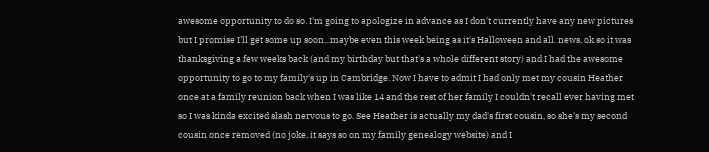awesome opportunity to do so. I'm going to apologize in advance as I don't currently have any new pictures but I promise I'll get some up soon...maybe even this week being as it's Halloween and all. news, ok so it was thanksgiving a few weeks back (and my birthday but that's a whole different story) and I had the awesome opportunity to go to my family's up in Cambridge. Now I have to admit I had only met my cousin Heather once at a family reunion back when I was like 14 and the rest of her family I couldn't recall ever having met so I was kinda excited slash nervous to go. See Heather is actually my dad's first cousin, so she's my second cousin once removed (no joke, it says so on my family genealogy website) and I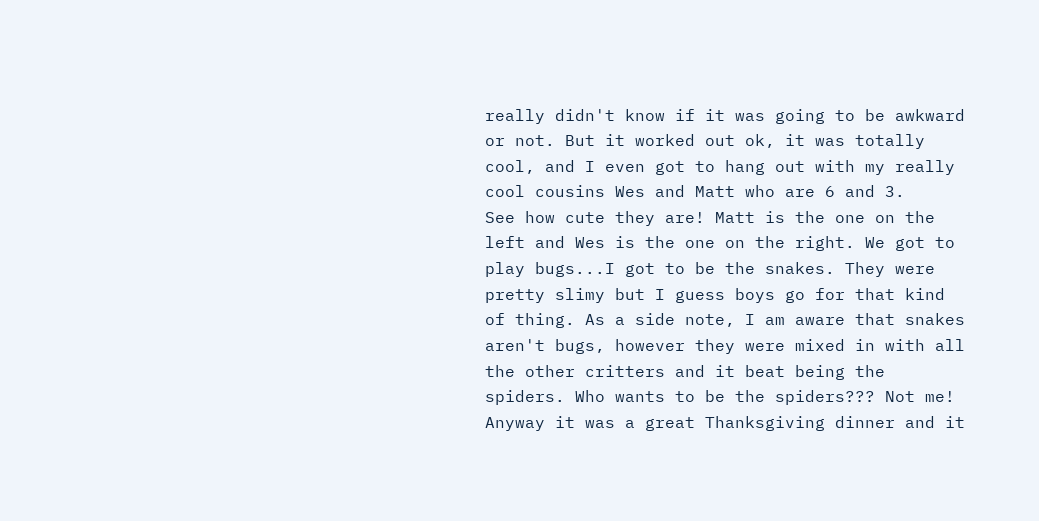really didn't know if it was going to be awkward or not. But it worked out ok, it was totally cool, and I even got to hang out with my really cool cousins Wes and Matt who are 6 and 3.
See how cute they are! Matt is the one on the left and Wes is the one on the right. We got to play bugs...I got to be the snakes. They were pretty slimy but I guess boys go for that kind of thing. As a side note, I am aware that snakes aren't bugs, however they were mixed in with all the other critters and it beat being the spiders. Who wants to be the spiders??? Not me!
Anyway it was a great Thanksgiving dinner and it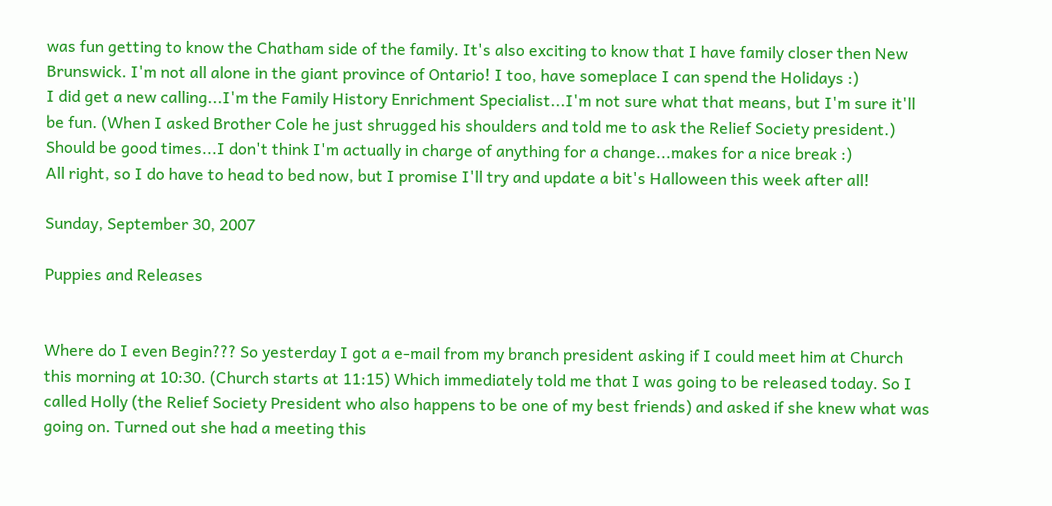was fun getting to know the Chatham side of the family. It's also exciting to know that I have family closer then New Brunswick. I'm not all alone in the giant province of Ontario! I too, have someplace I can spend the Holidays :)
I did get a new calling...I'm the Family History Enrichment Specialist...I'm not sure what that means, but I'm sure it'll be fun. (When I asked Brother Cole he just shrugged his shoulders and told me to ask the Relief Society president.) Should be good times...I don't think I'm actually in charge of anything for a change...makes for a nice break :)
All right, so I do have to head to bed now, but I promise I'll try and update a bit's Halloween this week after all!

Sunday, September 30, 2007

Puppies and Releases


Where do I even Begin??? So yesterday I got a e-mail from my branch president asking if I could meet him at Church this morning at 10:30. (Church starts at 11:15) Which immediately told me that I was going to be released today. So I called Holly (the Relief Society President who also happens to be one of my best friends) and asked if she knew what was going on. Turned out she had a meeting this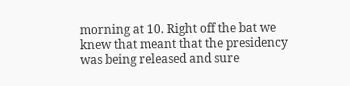morning at 10. Right off the bat we knew that meant that the presidency was being released and sure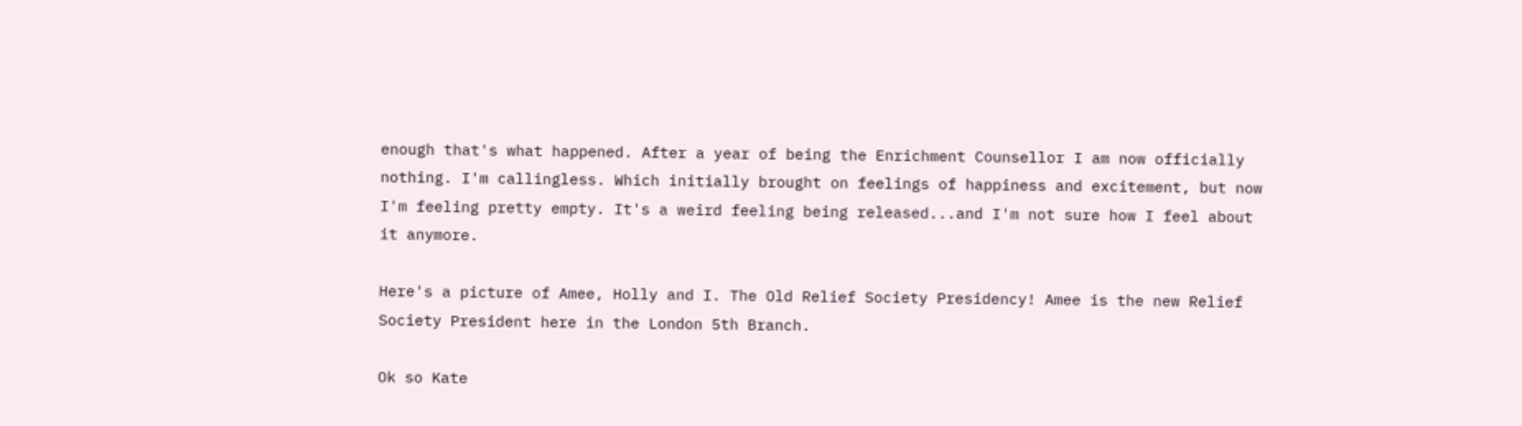enough that's what happened. After a year of being the Enrichment Counsellor I am now officially nothing. I'm callingless. Which initially brought on feelings of happiness and excitement, but now I'm feeling pretty empty. It's a weird feeling being released...and I'm not sure how I feel about it anymore.

Here's a picture of Amee, Holly and I. The Old Relief Society Presidency! Amee is the new Relief Society President here in the London 5th Branch.

Ok so Kate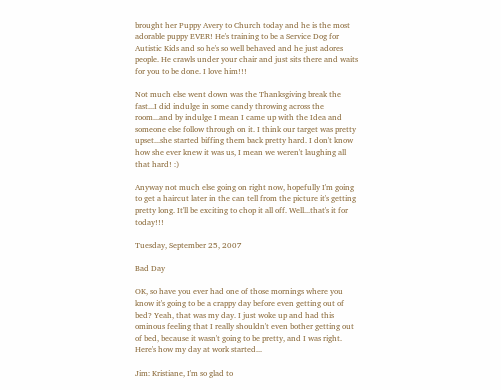brought her Puppy Avery to Church today and he is the most adorable puppy EVER! He's training to be a Service Dog for Autistic Kids and so he's so well behaved and he just adores people. He crawls under your chair and just sits there and waits for you to be done. I love him!!!

Not much else went down was the Thanksgiving break the fast...I did indulge in some candy throwing across the room...and by indulge I mean I came up with the Idea and someone else follow through on it. I think our target was pretty upset...she started biffing them back pretty hard. I don't know how she ever knew it was us, I mean we weren't laughing all that hard! :)

Anyway not much else going on right now, hopefully I'm going to get a haircut later in the can tell from the picture it's getting pretty long. It'll be exciting to chop it all off. Well...that's it for today!!!

Tuesday, September 25, 2007

Bad Day

OK, so have you ever had one of those mornings where you know it's going to be a crappy day before even getting out of bed? Yeah, that was my day. I just woke up and had this ominous feeling that I really shouldn't even bother getting out of bed, because it wasn't going to be pretty, and I was right. Here's how my day at work started...

Jim: Kristiane, I'm so glad to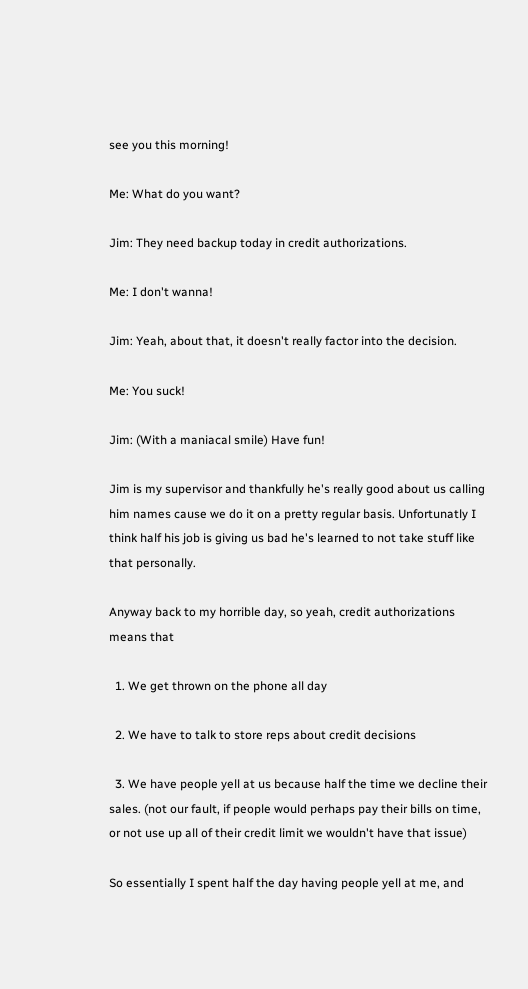see you this morning!

Me: What do you want?

Jim: They need backup today in credit authorizations.

Me: I don't wanna!

Jim: Yeah, about that, it doesn't really factor into the decision.

Me: You suck!

Jim: (With a maniacal smile) Have fun!

Jim is my supervisor and thankfully he's really good about us calling him names cause we do it on a pretty regular basis. Unfortunatly I think half his job is giving us bad he's learned to not take stuff like that personally.

Anyway back to my horrible day, so yeah, credit authorizations means that

  1. We get thrown on the phone all day

  2. We have to talk to store reps about credit decisions

  3. We have people yell at us because half the time we decline their sales. (not our fault, if people would perhaps pay their bills on time, or not use up all of their credit limit we wouldn't have that issue)

So essentially I spent half the day having people yell at me, and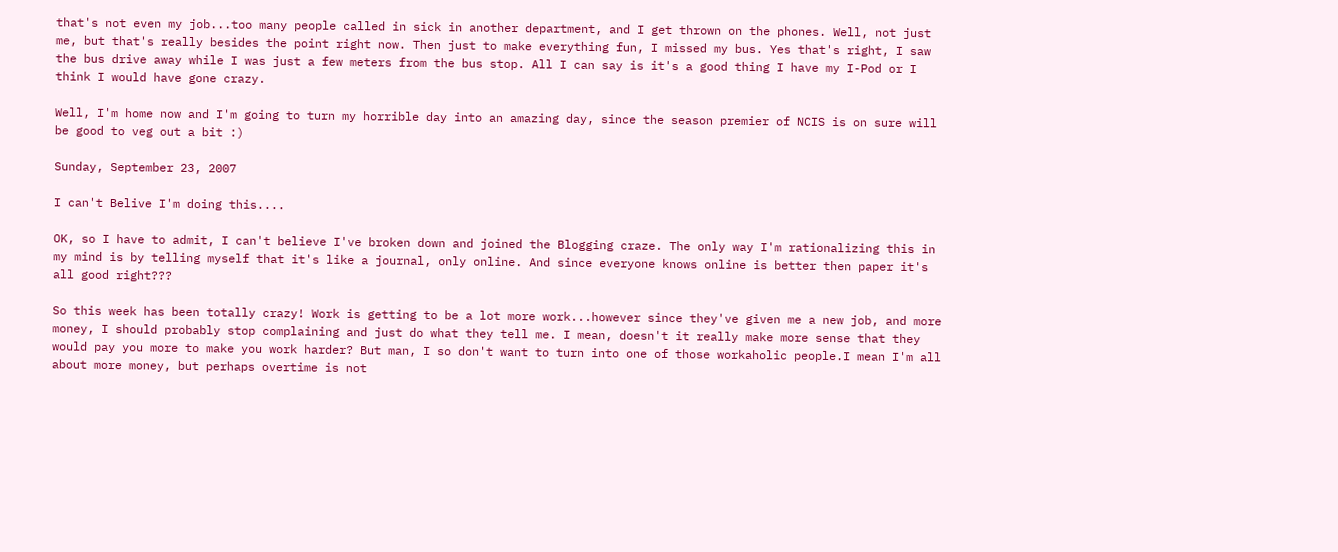that's not even my job...too many people called in sick in another department, and I get thrown on the phones. Well, not just me, but that's really besides the point right now. Then just to make everything fun, I missed my bus. Yes that's right, I saw the bus drive away while I was just a few meters from the bus stop. All I can say is it's a good thing I have my I-Pod or I think I would have gone crazy.

Well, I'm home now and I'm going to turn my horrible day into an amazing day, since the season premier of NCIS is on sure will be good to veg out a bit :)

Sunday, September 23, 2007

I can't Belive I'm doing this....

OK, so I have to admit, I can't believe I've broken down and joined the Blogging craze. The only way I'm rationalizing this in my mind is by telling myself that it's like a journal, only online. And since everyone knows online is better then paper it's all good right???

So this week has been totally crazy! Work is getting to be a lot more work...however since they've given me a new job, and more money, I should probably stop complaining and just do what they tell me. I mean, doesn't it really make more sense that they would pay you more to make you work harder? But man, I so don't want to turn into one of those workaholic people.I mean I'm all about more money, but perhaps overtime is not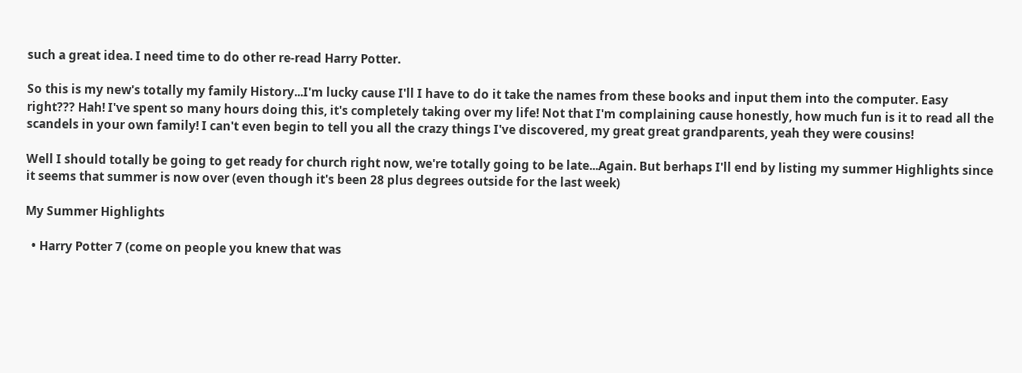such a great idea. I need time to do other re-read Harry Potter.

So this is my new's totally my family History...I'm lucky cause I'll I have to do it take the names from these books and input them into the computer. Easy right??? Hah! I've spent so many hours doing this, it's completely taking over my life! Not that I'm complaining cause honestly, how much fun is it to read all the scandels in your own family! I can't even begin to tell you all the crazy things I've discovered, my great great grandparents, yeah they were cousins!

Well I should totally be going to get ready for church right now, we're totally going to be late...Again. But berhaps I'll end by listing my summer Highlights since it seems that summer is now over (even though it's been 28 plus degrees outside for the last week)

My Summer Highlights

  • Harry Potter 7 (come on people you knew that was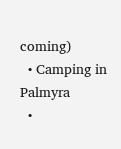coming)
  • Camping in Palmyra
  •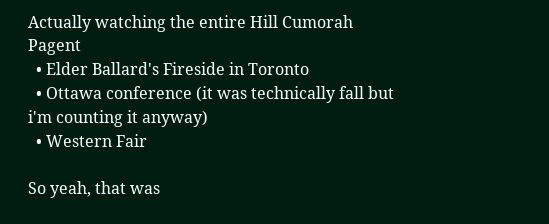Actually watching the entire Hill Cumorah Pagent
  • Elder Ballard's Fireside in Toronto
  • Ottawa conference (it was technically fall but i'm counting it anyway)
  • Western Fair

So yeah, that was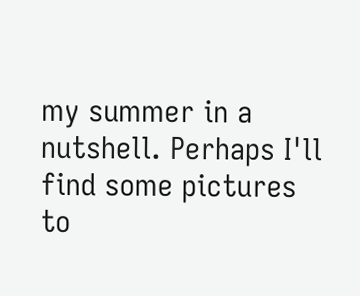my summer in a nutshell. Perhaps I'll find some pictures to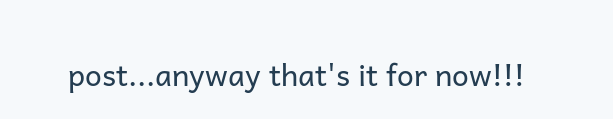post...anyway that's it for now!!!